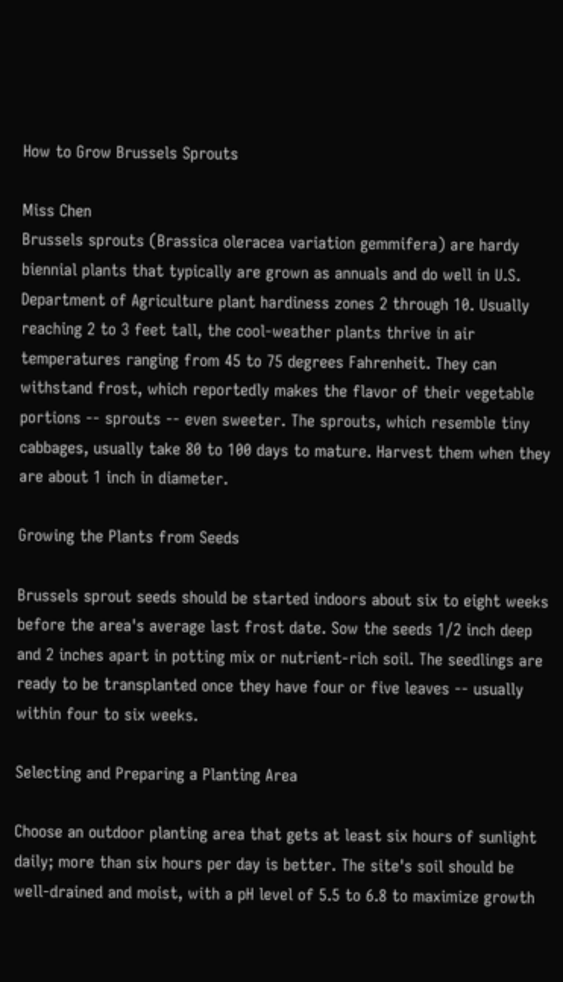How to Grow Brussels Sprouts

Miss Chen
Brussels sprouts (Brassica oleracea variation gemmifera) are hardy biennial plants that typically are grown as annuals and do well in U.S. Department of Agriculture plant hardiness zones 2 through 10. Usually reaching 2 to 3 feet tall, the cool-weather plants thrive in air temperatures ranging from 45 to 75 degrees Fahrenheit. They can withstand frost, which reportedly makes the flavor of their vegetable portions -- sprouts -- even sweeter. The sprouts, which resemble tiny cabbages, usually take 80 to 100 days to mature. Harvest them when they are about 1 inch in diameter.

Growing the Plants from Seeds

Brussels sprout seeds should be started indoors about six to eight weeks before the area's average last frost date. Sow the seeds 1/2 inch deep and 2 inches apart in potting mix or nutrient-rich soil. The seedlings are ready to be transplanted once they have four or five leaves -- usually within four to six weeks.

Selecting and Preparing a Planting Area

Choose an outdoor planting area that gets at least six hours of sunlight daily; more than six hours per day is better. The site's soil should be well-drained and moist, with a pH level of 5.5 to 6.8 to maximize growth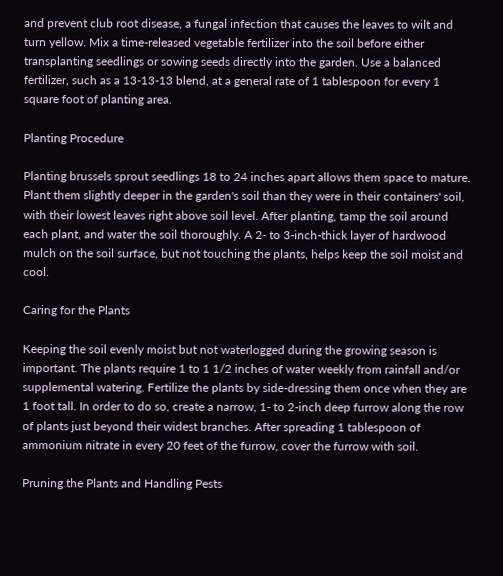and prevent club root disease, a fungal infection that causes the leaves to wilt and turn yellow. Mix a time-released vegetable fertilizer into the soil before either transplanting seedlings or sowing seeds directly into the garden. Use a balanced fertilizer, such as a 13-13-13 blend, at a general rate of 1 tablespoon for every 1 square foot of planting area.

Planting Procedure

Planting brussels sprout seedlings 18 to 24 inches apart allows them space to mature. Plant them slightly deeper in the garden's soil than they were in their containers' soil, with their lowest leaves right above soil level. After planting, tamp the soil around each plant, and water the soil thoroughly. A 2- to 3-inch-thick layer of hardwood mulch on the soil surface, but not touching the plants, helps keep the soil moist and cool.

Caring for the Plants

Keeping the soil evenly moist but not waterlogged during the growing season is important. The plants require 1 to 1 1/2 inches of water weekly from rainfall and/or supplemental watering. Fertilize the plants by side-dressing them once when they are 1 foot tall. In order to do so, create a narrow, 1- to 2-inch deep furrow along the row of plants just beyond their widest branches. After spreading 1 tablespoon of ammonium nitrate in every 20 feet of the furrow, cover the furrow with soil.

Pruning the Plants and Handling Pests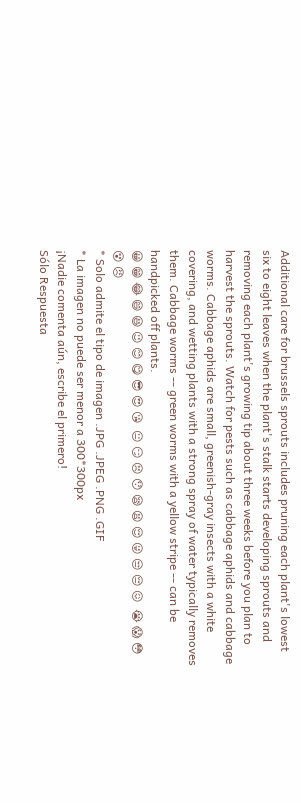Additional care for brussels sprouts includes pruning each plant's lowest six to eight leaves when the plant's stalk starts developing sprouts and removing each plant's growing tip about three weeks before you plan to harvest the sprouts. Watch for pests such as cabbage aphids and cabbage worms. Cabbage aphids are small, greenish-gray insects with a white covering, and wetting plants with a strong spray of water typically removes them. Cabbage worms -- green worms with a yellow stripe -- can be handpicked off plants.
😀 😁 😂 😄 😆 😉 😊 😋 😎 😍 😘  😐 😏 😣 😯 😪 😫 😌 😜 😒 😔 😖  😭 😱 😳 😵 😠
* Solo admite el tipo de imagen .JPG .JPEG .PNG .GIF
* La imagen no puede ser menor a 300*300px
¡Nadie comenta aún, escribe el primero!
Sólo Respuesta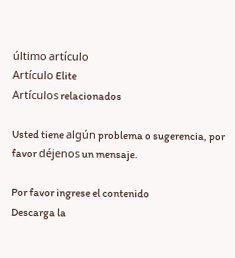último artículo
Artículo Elite
Artículos relacionados

Usted tiene algún problema o sugerencia, por favor déjenos un mensaje.

Por favor ingrese el contenido
Descarga la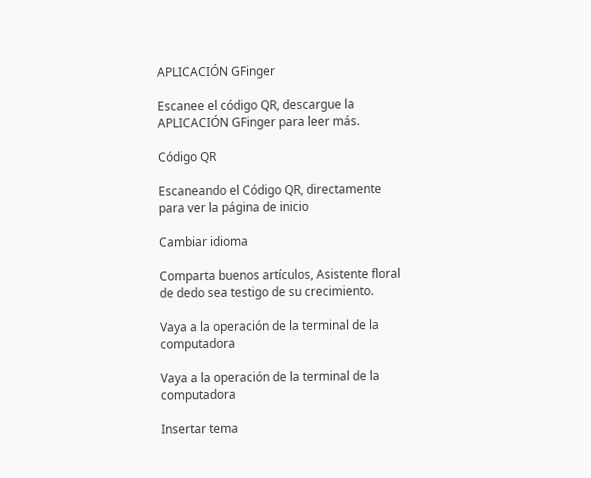APLICACIÓN GFinger

Escanee el código QR, descargue la APLICACIÓN GFinger para leer más.

Código QR

Escaneando el Código QR, directamente para ver la página de inicio

Cambiar idioma

Comparta buenos artículos, Asistente floral de dedo sea testigo de su crecimiento.

Vaya a la operación de la terminal de la computadora

Vaya a la operación de la terminal de la computadora

Insertar tema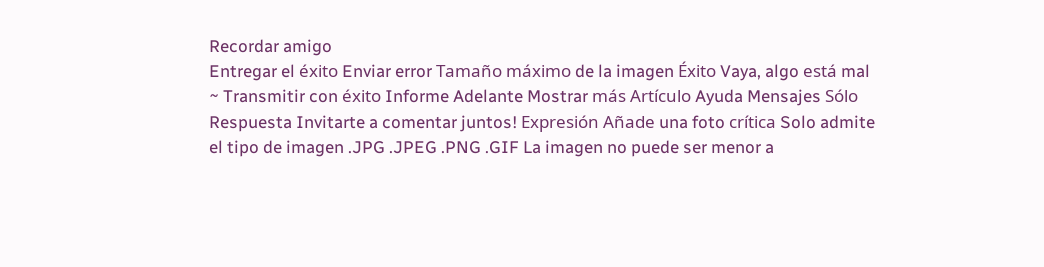Recordar amigo
Entregar el éxito Enviar error Tamaño máximo de la imagen Éxito Vaya, algo está mal ~ Transmitir con éxito Informe Adelante Mostrar más Artículo Ayuda Mensajes Sólo Respuesta Invitarte a comentar juntos! Expresión Añade una foto crítica Solo admite el tipo de imagen .JPG .JPEG .PNG .GIF La imagen no puede ser menor a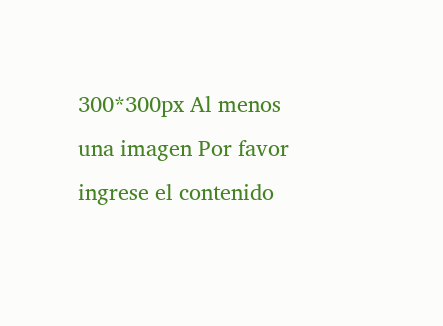300*300px Al menos una imagen Por favor ingrese el contenido